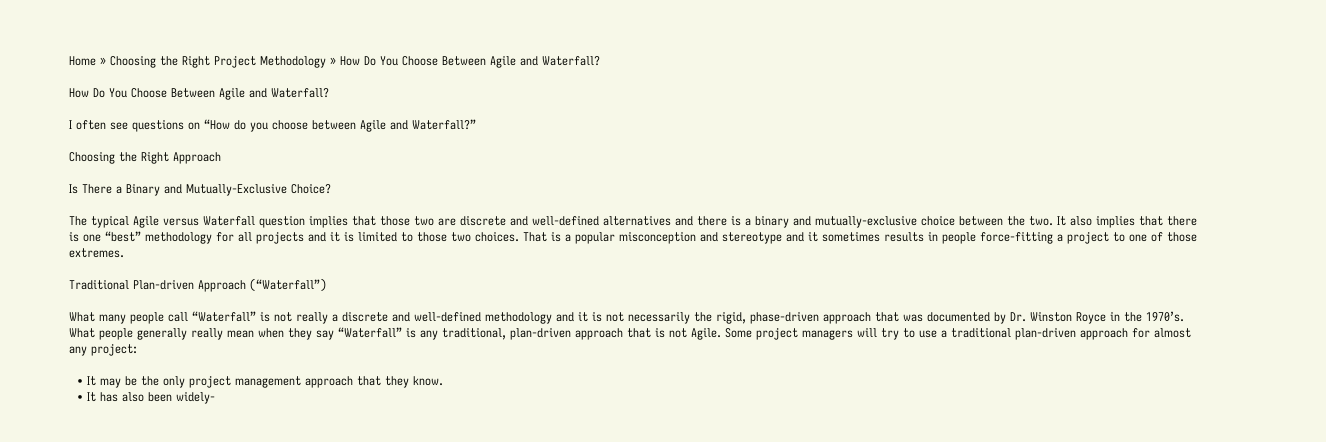Home » Choosing the Right Project Methodology » How Do You Choose Between Agile and Waterfall?

How Do You Choose Between Agile and Waterfall?

I often see questions on “How do you choose between Agile and Waterfall?”

Choosing the Right Approach

Is There a Binary and Mutually-Exclusive Choice?

The typical Agile versus Waterfall question implies that those two are discrete and well-defined alternatives and there is a binary and mutually-exclusive choice between the two. It also implies that there is one “best” methodology for all projects and it is limited to those two choices. That is a popular misconception and stereotype and it sometimes results in people force-fitting a project to one of those extremes.

Traditional Plan-driven Approach (“Waterfall”)

What many people call “Waterfall” is not really a discrete and well-defined methodology and it is not necessarily the rigid, phase-driven approach that was documented by Dr. Winston Royce in the 1970’s. What people generally really mean when they say “Waterfall” is any traditional, plan-driven approach that is not Agile. Some project managers will try to use a traditional plan-driven approach for almost any project:

  • It may be the only project management approach that they know.
  • It has also been widely-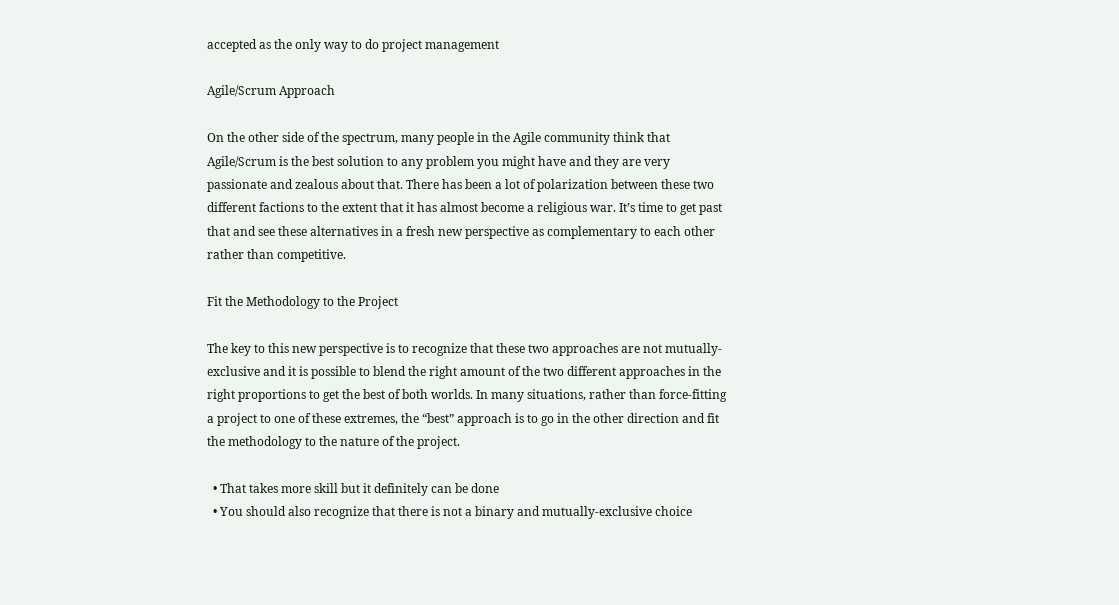accepted as the only way to do project management

Agile/Scrum Approach

On the other side of the spectrum, many people in the Agile community think that Agile/Scrum is the best solution to any problem you might have and they are very passionate and zealous about that. There has been a lot of polarization between these two different factions to the extent that it has almost become a religious war. It’s time to get past that and see these alternatives in a fresh new perspective as complementary to each other rather than competitive.

Fit the Methodology to the Project

The key to this new perspective is to recognize that these two approaches are not mutually-exclusive and it is possible to blend the right amount of the two different approaches in the right proportions to get the best of both worlds. In many situations, rather than force-fitting a project to one of these extremes, the “best” approach is to go in the other direction and fit the methodology to the nature of the project.

  • That takes more skill but it definitely can be done
  • You should also recognize that there is not a binary and mutually-exclusive choice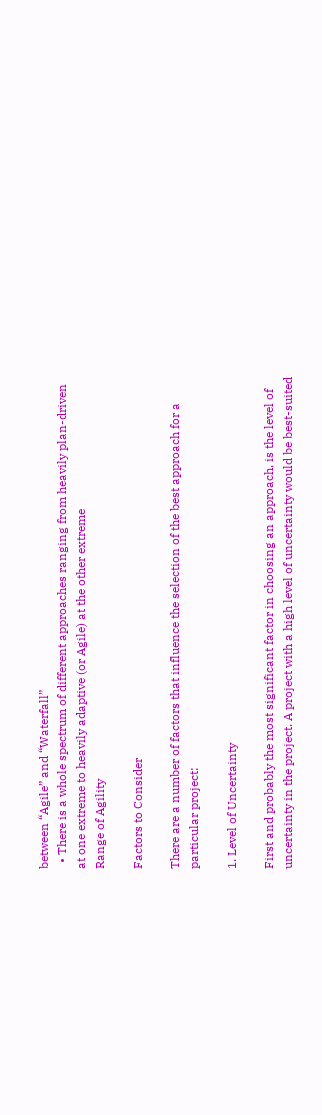between “Agile” and “Waterfall”
  • There is a whole spectrum of different approaches ranging from heavily plan-driven at one extreme to heavily adaptive (or Agile) at the other extreme
Range of Agility

Factors to Consider

There are a number of factors that influence the selection of the best approach for a particular project:

1. Level of Uncertainty

First and probably the most significant factor in choosing an approach, is the level of uncertainty in the project. A project with a high level of uncertainty would be best-suited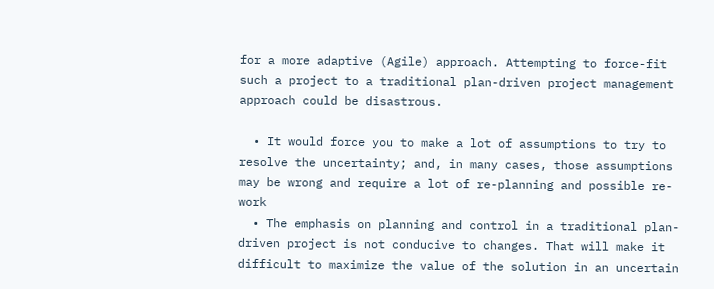for a more adaptive (Agile) approach. Attempting to force-fit such a project to a traditional plan-driven project management approach could be disastrous.

  • It would force you to make a lot of assumptions to try to resolve the uncertainty; and, in many cases, those assumptions may be wrong and require a lot of re-planning and possible re-work
  • The emphasis on planning and control in a traditional plan-driven project is not conducive to changes. That will make it difficult to maximize the value of the solution in an uncertain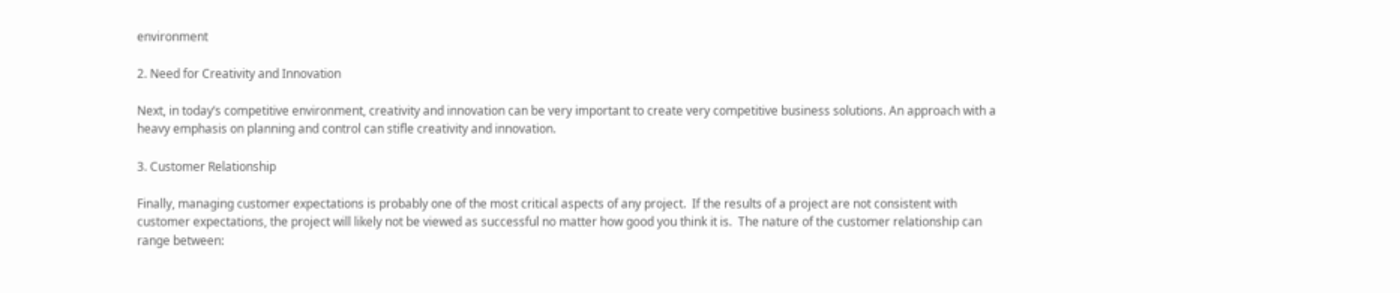environment

2. Need for Creativity and Innovation

Next, in today’s competitive environment, creativity and innovation can be very important to create very competitive business solutions. An approach with a heavy emphasis on planning and control can stifle creativity and innovation.

3. Customer Relationship

Finally, managing customer expectations is probably one of the most critical aspects of any project.  If the results of a project are not consistent with customer expectations, the project will likely not be viewed as successful no matter how good you think it is.  The nature of the customer relationship can range between: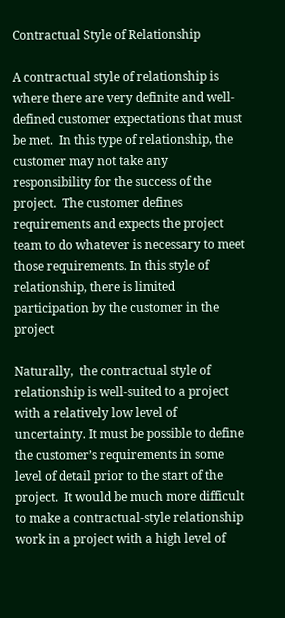Contractual Style of Relationship

A contractual style of relationship is where there are very definite and well-defined customer expectations that must be met.  In this type of relationship, the customer may not take any responsibility for the success of the project.  The customer defines requirements and expects the project team to do whatever is necessary to meet those requirements. In this style of relationship, there is limited participation by the customer in the project

Naturally,  the contractual style of relationship is well-suited to a project with a relatively low level of uncertainty. It must be possible to define the customer’s requirements in some level of detail prior to the start of the project.  It would be much more difficult to make a contractual-style relationship work in a project with a high level of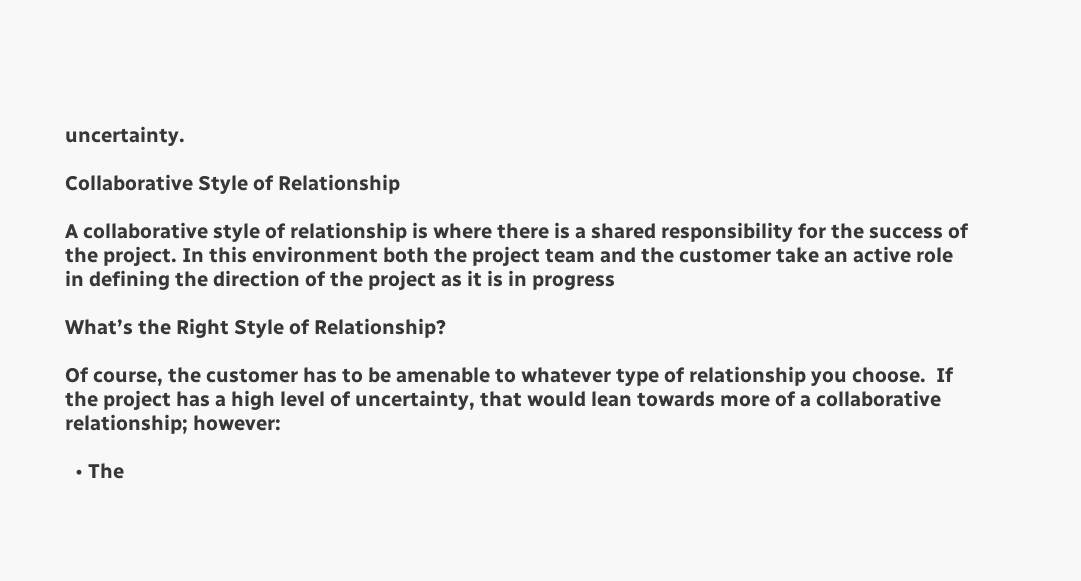uncertainty.

Collaborative Style of Relationship

A collaborative style of relationship is where there is a shared responsibility for the success of the project. In this environment both the project team and the customer take an active role in defining the direction of the project as it is in progress

What’s the Right Style of Relationship?

Of course, the customer has to be amenable to whatever type of relationship you choose.  If the project has a high level of uncertainty, that would lean towards more of a collaborative relationship; however:

  • The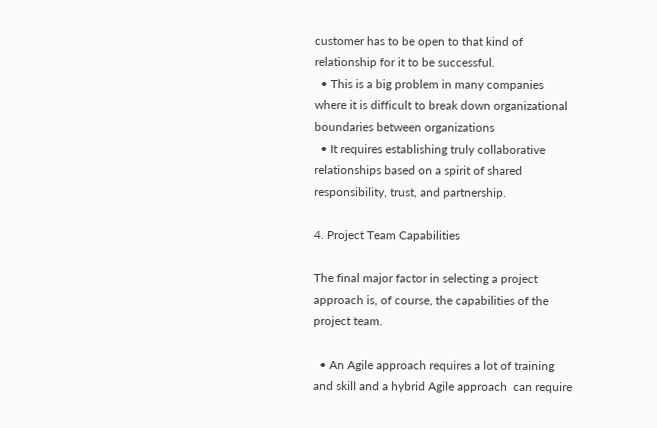customer has to be open to that kind of relationship for it to be successful.
  • This is a big problem in many companies where it is difficult to break down organizational boundaries between organizations
  • It requires establishing truly collaborative relationships based on a spirit of shared responsibility, trust, and partnership.

4. Project Team Capabilities

The final major factor in selecting a project approach is, of course, the capabilities of the project team.

  • An Agile approach requires a lot of training and skill and a hybrid Agile approach  can require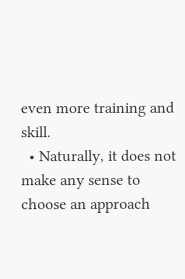even more training and skill.
  • Naturally, it does not make any sense to choose an approach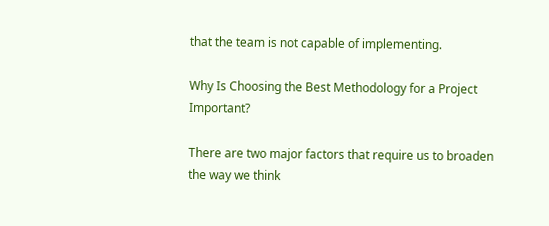that the team is not capable of implementing.

Why Is Choosing the Best Methodology for a Project Important?

There are two major factors that require us to broaden the way we think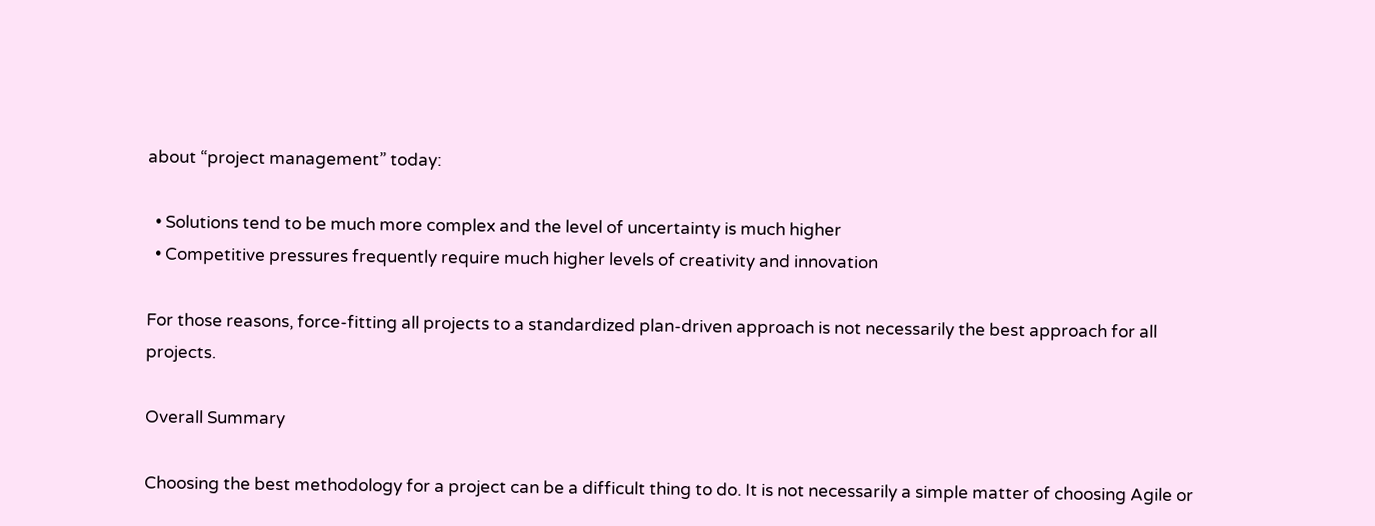about “project management” today:

  • Solutions tend to be much more complex and the level of uncertainty is much higher
  • Competitive pressures frequently require much higher levels of creativity and innovation

For those reasons, force-fitting all projects to a standardized plan-driven approach is not necessarily the best approach for all projects.

Overall Summary

Choosing the best methodology for a project can be a difficult thing to do. It is not necessarily a simple matter of choosing Agile or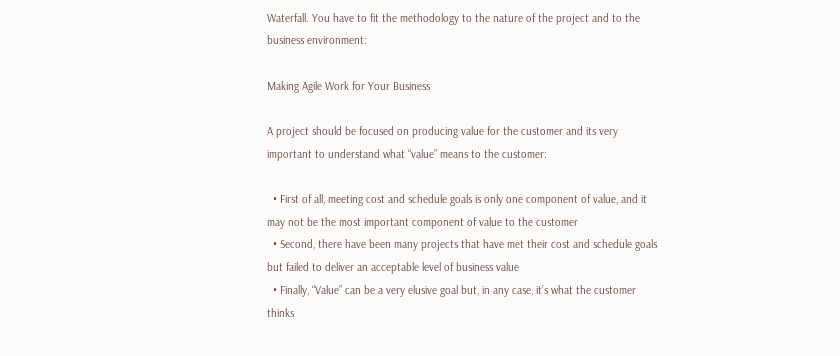Waterfall. You have to fit the methodology to the nature of the project and to the business environment:

Making Agile Work for Your Business

A project should be focused on producing value for the customer and its very important to understand what “value” means to the customer:

  • First of all, meeting cost and schedule goals is only one component of value, and it may not be the most important component of value to the customer
  • Second, there have been many projects that have met their cost and schedule goals but failed to deliver an acceptable level of business value
  • Finally, “Value” can be a very elusive goal but, in any case, it’s what the customer thinks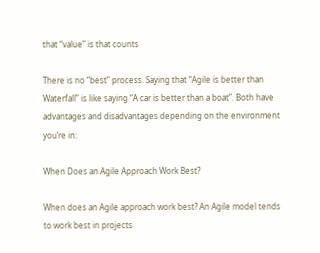that “value” is that counts

There is no “best” process. Saying that “Agile is better than Waterfall” is like saying “A car is better than a boat”. Both have advantages and disadvantages depending on the environment you’re in:

When Does an Agile Approach Work Best?

When does an Agile approach work best? An Agile model tends to work best in projects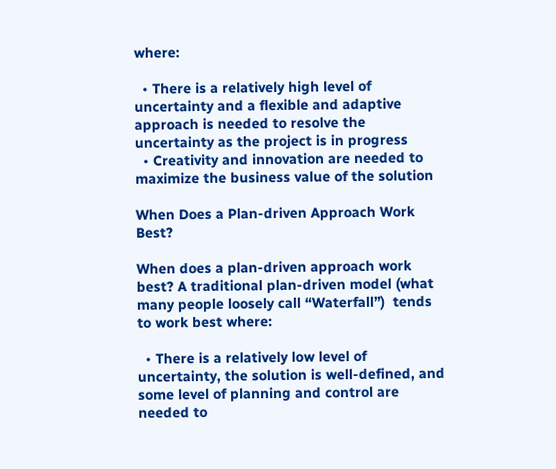where:

  • There is a relatively high level of uncertainty and a flexible and adaptive approach is needed to resolve the uncertainty as the project is in progress
  • Creativity and innovation are needed to maximize the business value of the solution

When Does a Plan-driven Approach Work Best?

When does a plan-driven approach work best? A traditional plan-driven model (what many people loosely call “Waterfall”)  tends to work best where:

  • There is a relatively low level of uncertainty, the solution is well-defined, and some level of planning and control are needed to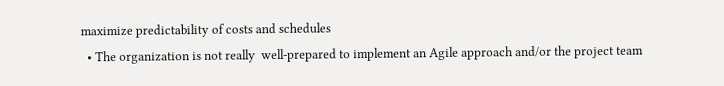maximize predictability of costs and schedules
  • The organization is not really  well-prepared to implement an Agile approach and/or the project team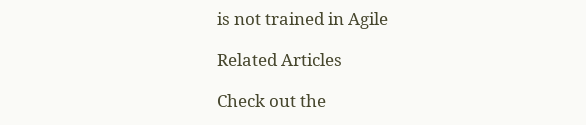is not trained in Agile

Related Articles

Check out the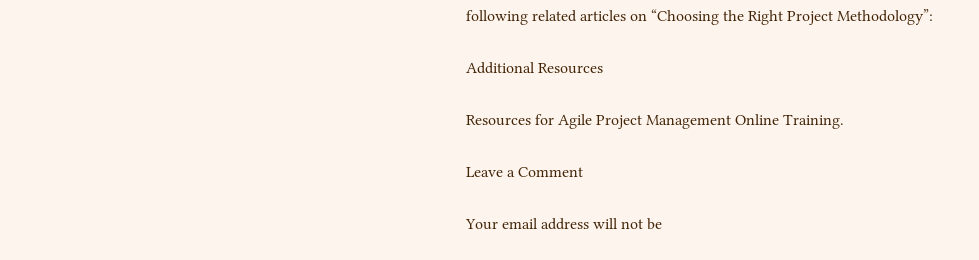following related articles on “Choosing the Right Project Methodology”:

Additional Resources

Resources for Agile Project Management Online Training.

Leave a Comment

Your email address will not be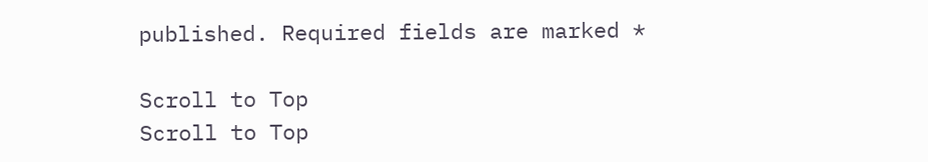published. Required fields are marked *

Scroll to Top
Scroll to Top